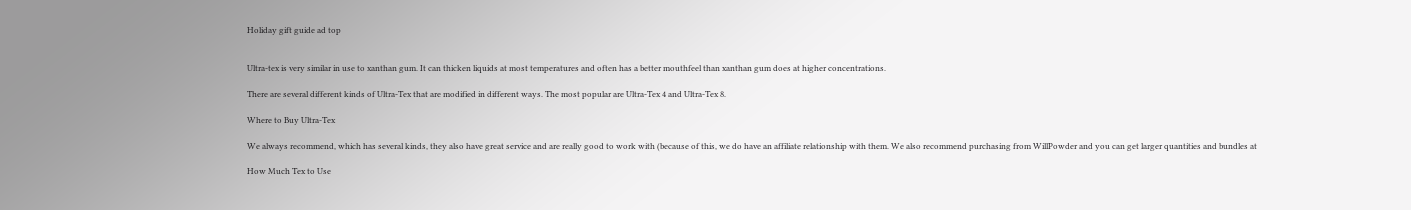Holiday gift guide ad top


Ultra-tex is very similar in use to xanthan gum. It can thicken liquids at most temperatures and often has a better mouthfeel than xanthan gum does at higher concentrations.

There are several different kinds of Ultra-Tex that are modified in different ways. The most popular are Ultra-Tex 4 and Ultra-Tex 8.

Where to Buy Ultra-Tex

We always recommend, which has several kinds, they also have great service and are really good to work with (because of this, we do have an affiliate relationship with them. We also recommend purchasing from WillPowder and you can get larger quantities and bundles at

How Much Tex to Use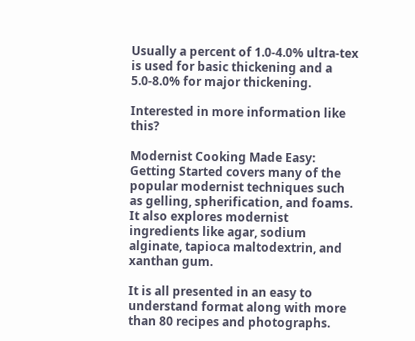Usually a percent of 1.0-4.0% ultra-tex is used for basic thickening and a 5.0-8.0% for major thickening.

Interested in more information like this?

Modernist Cooking Made Easy: Getting Started covers many of the popular modernist techniques such as gelling, spherification, and foams. It also explores modernist ingredients like agar, sodium alginate, tapioca maltodextrin, and xanthan gum.

It is all presented in an easy to understand format along with more than 80 recipes and photographs.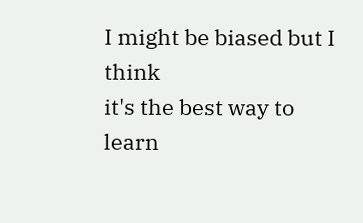I might be biased but I think
it's the best way to learn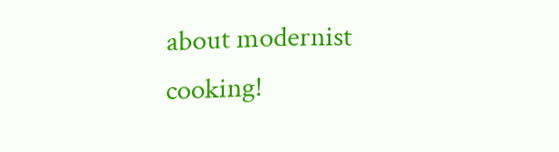about modernist cooking!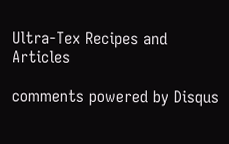Ultra-Tex Recipes and Articles

comments powered by Disqus